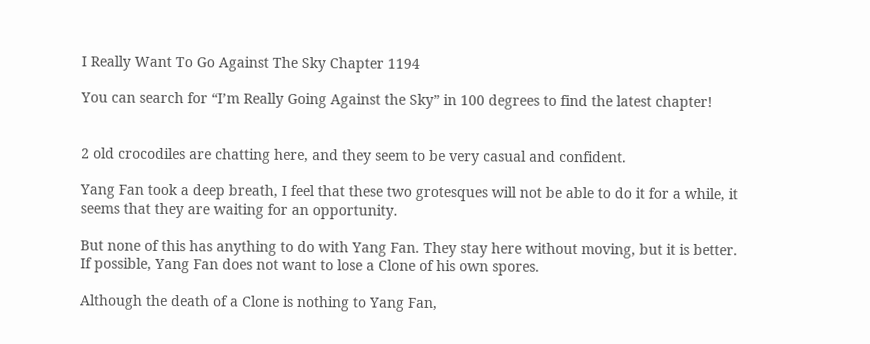I Really Want To Go Against The Sky Chapter 1194

You can search for “I’m Really Going Against the Sky” in 100 degrees to find the latest chapter!


2 old crocodiles are chatting here, and they seem to be very casual and confident.

Yang Fan took a deep breath, I feel that these two grotesques will not be able to do it for a while, it seems that they are waiting for an opportunity.

But none of this has anything to do with Yang Fan. They stay here without moving, but it is better. If possible, Yang Fan does not want to lose a Clone of his own spores.

Although the death of a Clone is nothing to Yang Fan,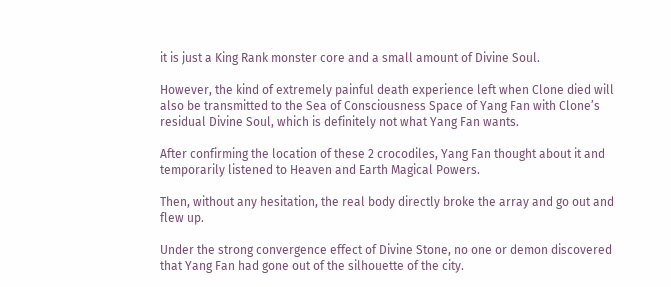it is just a King Rank monster core and a small amount of Divine Soul.

However, the kind of extremely painful death experience left when Clone died will also be transmitted to the Sea of Consciousness Space of Yang Fan with Clone’s residual Divine Soul, which is definitely not what Yang Fan wants.

After confirming the location of these 2 crocodiles, Yang Fan thought about it and temporarily listened to Heaven and Earth Magical Powers.

Then, without any hesitation, the real body directly broke the array and go out and flew up.

Under the strong convergence effect of Divine Stone, no one or demon discovered that Yang Fan had gone out of the silhouette of the city.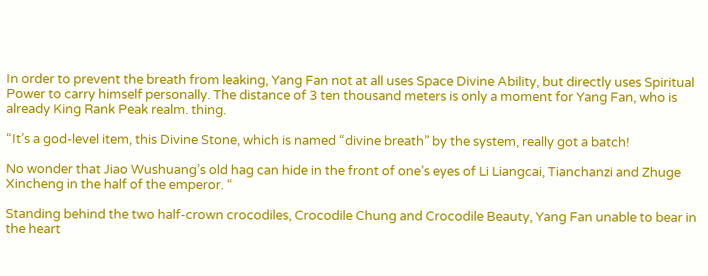In order to prevent the breath from leaking, Yang Fan not at all uses Space Divine Ability, but directly uses Spiritual Power to carry himself personally. The distance of 3 ten thousand meters is only a moment for Yang Fan, who is already King Rank Peak realm. thing.

“It’s a god-level item, this Divine Stone, which is named “divine breath” by the system, really got a batch!

No wonder that Jiao Wushuang’s old hag can hide in the front of one’s eyes of Li Liangcai, Tianchanzi and Zhuge Xincheng in the half of the emperor. “

Standing behind the two half-crown crocodiles, Crocodile Chung and Crocodile Beauty, Yang Fan unable to bear in the heart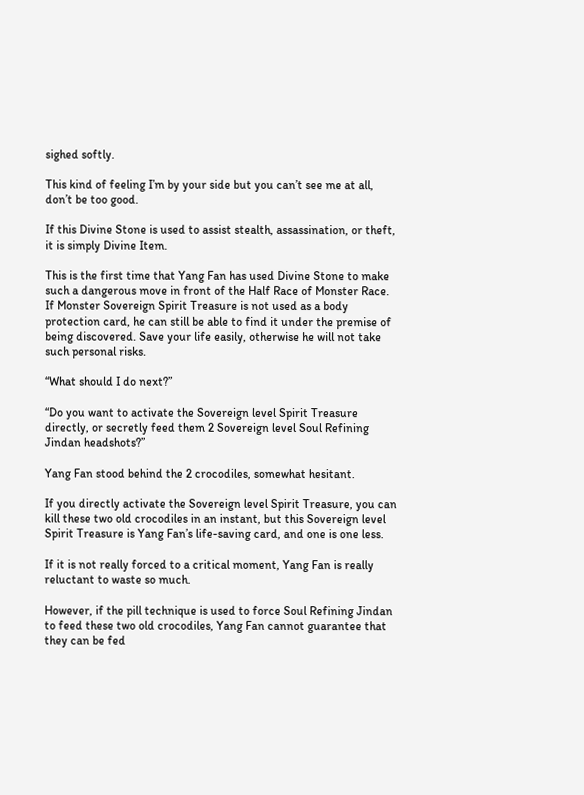sighed softly.

This kind of feeling I’m by your side but you can’t see me at all, don’t be too good.

If this Divine Stone is used to assist stealth, assassination, or theft, it is simply Divine Item.

This is the first time that Yang Fan has used Divine Stone to make such a dangerous move in front of the Half Race of Monster Race. If Monster Sovereign Spirit Treasure is not used as a body protection card, he can still be able to find it under the premise of being discovered. Save your life easily, otherwise he will not take such personal risks.

“What should I do next?”

“Do you want to activate the Sovereign level Spirit Treasure directly, or secretly feed them 2 Sovereign level Soul Refining Jindan headshots?”

Yang Fan stood behind the 2 crocodiles, somewhat hesitant.

If you directly activate the Sovereign level Spirit Treasure, you can kill these two old crocodiles in an instant, but this Sovereign level Spirit Treasure is Yang Fan’s life-saving card, and one is one less.

If it is not really forced to a critical moment, Yang Fan is really reluctant to waste so much.

However, if the pill technique is used to force Soul Refining Jindan to feed these two old crocodiles, Yang Fan cannot guarantee that they can be fed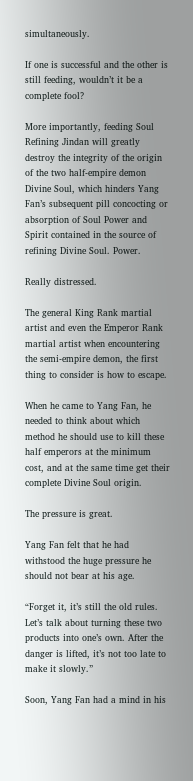simultaneously.

If one is successful and the other is still feeding, wouldn’t it be a complete fool?

More importantly, feeding Soul Refining Jindan will greatly destroy the integrity of the origin of the two half-empire demon Divine Soul, which hinders Yang Fan’s subsequent pill concocting or absorption of Soul Power and Spirit contained in the source of refining Divine Soul. Power.

Really distressed.

The general King Rank martial artist and even the Emperor Rank martial artist when encountering the semi-empire demon, the first thing to consider is how to escape.

When he came to Yang Fan, he needed to think about which method he should use to kill these half emperors at the minimum cost, and at the same time get their complete Divine Soul origin.

The pressure is great.

Yang Fan felt that he had withstood the huge pressure he should not bear at his age.

“Forget it, it’s still the old rules. Let’s talk about turning these two products into one’s own. After the danger is lifted, it’s not too late to make it slowly.”

Soon, Yang Fan had a mind in his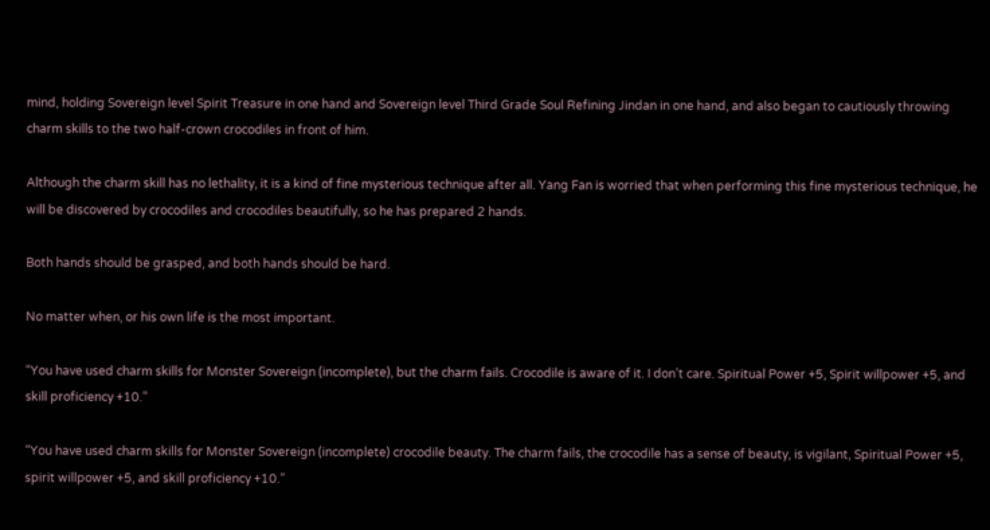mind, holding Sovereign level Spirit Treasure in one hand and Sovereign level Third Grade Soul Refining Jindan in one hand, and also began to cautiously throwing charm skills to the two half-crown crocodiles in front of him.

Although the charm skill has no lethality, it is a kind of fine mysterious technique after all. Yang Fan is worried that when performing this fine mysterious technique, he will be discovered by crocodiles and crocodiles beautifully, so he has prepared 2 hands.

Both hands should be grasped, and both hands should be hard.

No matter when, or his own life is the most important.

“You have used charm skills for Monster Sovereign (incomplete), but the charm fails. Crocodile is aware of it. I don’t care. Spiritual Power +5, Spirit willpower +5, and skill proficiency +10.”

“You have used charm skills for Monster Sovereign (incomplete) crocodile beauty. The charm fails, the crocodile has a sense of beauty, is vigilant, Spiritual Power +5, spirit willpower +5, and skill proficiency +10.”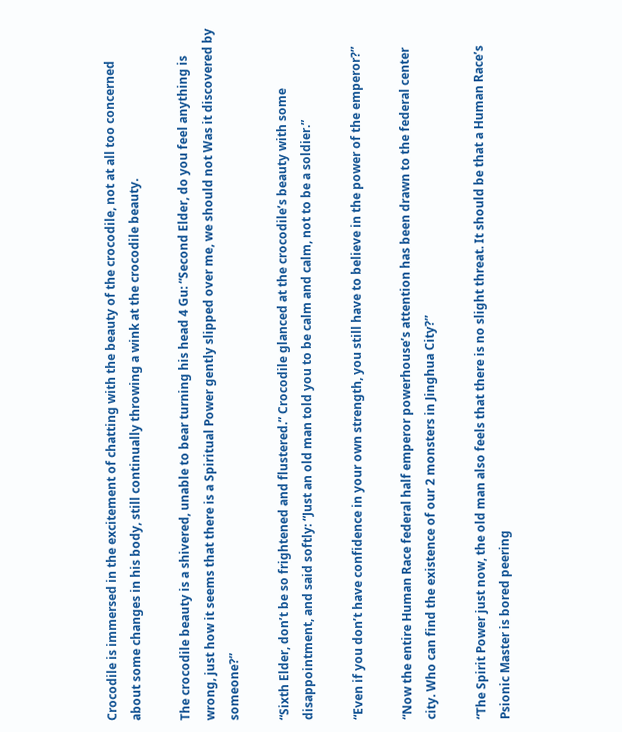Crocodile is immersed in the excitement of chatting with the beauty of the crocodile, not at all too concerned about some changes in his body, still continually throwing a wink at the crocodile beauty.

The crocodile beauty is a shivered, unable to bear turning his head 4 Gu: “Second Elder, do you feel anything is wrong, just how it seems that there is a Spiritual Power gently slipped over me, we should not Was it discovered by someone?”

“Sixth Elder, don’t be so frightened and flustered.” Crocodile glanced at the crocodile’s beauty with some disappointment, and said softly: “Just an old man told you to be calm and calm, not to be a soldier.”

“Even if you don’t have confidence in your own strength, you still have to believe in the power of the emperor?”

“Now the entire Human Race federal half emperor powerhouse’s attention has been drawn to the federal center city. Who can find the existence of our 2 monsters in Jinghua City?”

“The Spirit Power just now, the old man also feels that there is no slight threat. It should be that a Human Race’s Psionic Master is bored peering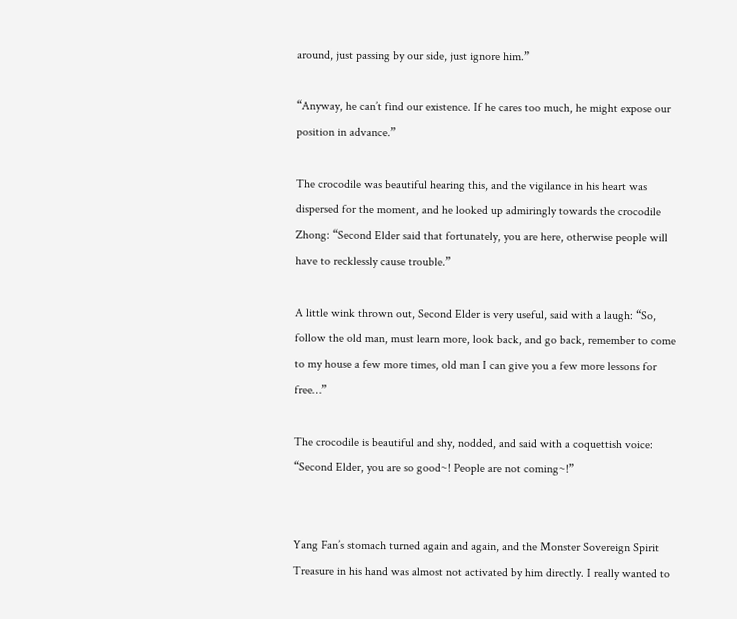around, just passing by our side, just ignore him.”

“Anyway, he can’t find our existence. If he cares too much, he might expose our position in advance.”

The crocodile was beautiful hearing this, and the vigilance in his heart was dispersed for the moment, and he looked up admiringly towards the crocodile Zhong: “Second Elder said that fortunately, you are here, otherwise people will have to recklessly cause trouble.”

A little wink thrown out, Second Elder is very useful, said with a laugh: “So, follow the old man, must learn more, look back, and go back, remember to come to my house a few more times, old man I can give you a few more lessons for free…”

The crocodile is beautiful and shy, nodded, and said with a coquettish voice: “Second Elder, you are so good~! People are not coming~!”


Yang Fan’s stomach turned again and again, and the Monster Sovereign Spirit Treasure in his hand was almost not activated by him directly. I really wanted to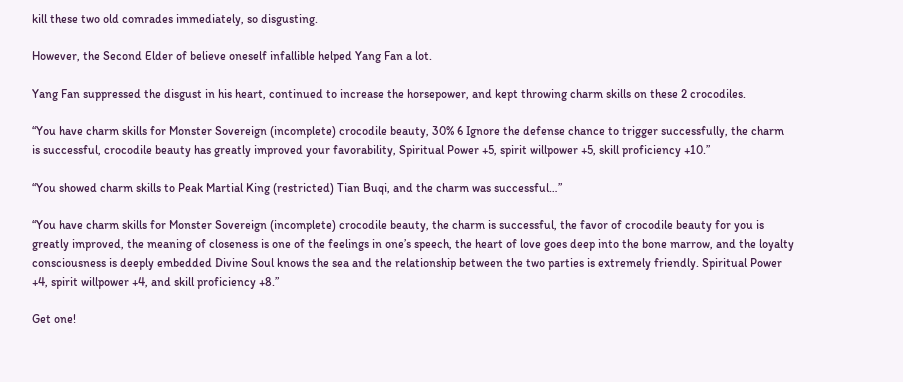kill these two old comrades immediately, so disgusting.

However, the Second Elder of believe oneself infallible helped Yang Fan a lot.

Yang Fan suppressed the disgust in his heart, continued to increase the horsepower, and kept throwing charm skills on these 2 crocodiles.

“You have charm skills for Monster Sovereign (incomplete) crocodile beauty, 30% 6 Ignore the defense chance to trigger successfully, the charm is successful, crocodile beauty has greatly improved your favorability, Spiritual Power +5, spirit willpower +5, skill proficiency +10.”

“You showed charm skills to Peak Martial King (restricted) Tian Buqi, and the charm was successful…”

“You have charm skills for Monster Sovereign (incomplete) crocodile beauty, the charm is successful, the favor of crocodile beauty for you is greatly improved, the meaning of closeness is one of the feelings in one’s speech, the heart of love goes deep into the bone marrow, and the loyalty consciousness is deeply embedded Divine Soul knows the sea and the relationship between the two parties is extremely friendly. Spiritual Power +4, spirit willpower +4, and skill proficiency +8.”

Get one!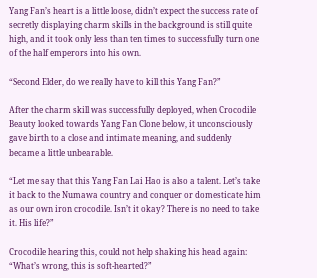Yang Fan’s heart is a little loose, didn’t expect the success rate of secretly displaying charm skills in the background is still quite high, and it took only less than ten times to successfully turn one of the half emperors into his own.

“Second Elder, do we really have to kill this Yang Fan?”

After the charm skill was successfully deployed, when Crocodile Beauty looked towards Yang Fan Clone below, it unconsciously gave birth to a close and intimate meaning, and suddenly became a little unbearable.

“Let me say that this Yang Fan Lai Hao is also a talent. Let’s take it back to the Numawa country and conquer or domesticate him as our own iron crocodile. Isn’t it okay? There is no need to take it. His life?”

Crocodile hearing this, could not help shaking his head again: “What’s wrong, this is soft-hearted?”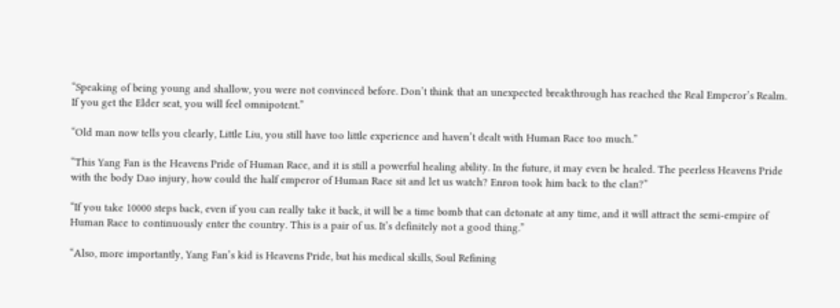“Speaking of being young and shallow, you were not convinced before. Don’t think that an unexpected breakthrough has reached the Real Emperor’s Realm. If you get the Elder seat, you will feel omnipotent.”

“Old man now tells you clearly, Little Liu, you still have too little experience and haven’t dealt with Human Race too much.”

“This Yang Fan is the Heavens Pride of Human Race, and it is still a powerful healing ability. In the future, it may even be healed. The peerless Heavens Pride with the body Dao injury, how could the half emperor of Human Race sit and let us watch? Enron took him back to the clan?”

“If you take 10000 steps back, even if you can really take it back, it will be a time bomb that can detonate at any time, and it will attract the semi-empire of Human Race to continuously enter the country. This is a pair of us. It’s definitely not a good thing.”

“Also, more importantly, Yang Fan’s kid is Heavens Pride, but his medical skills, Soul Refining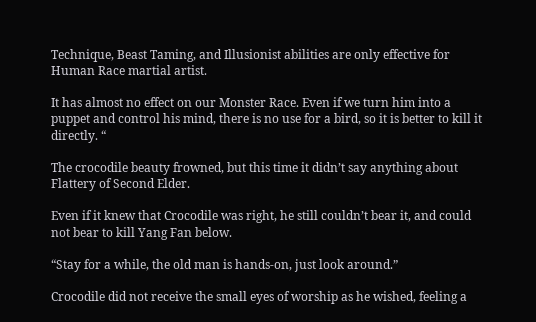Technique, Beast Taming, and Illusionist abilities are only effective for Human Race martial artist.

It has almost no effect on our Monster Race. Even if we turn him into a puppet and control his mind, there is no use for a bird, so it is better to kill it directly. “

The crocodile beauty frowned, but this time it didn’t say anything about Flattery of Second Elder.

Even if it knew that Crocodile was right, he still couldn’t bear it, and could not bear to kill Yang Fan below.

“Stay for a while, the old man is hands-on, just look around.”

Crocodile did not receive the small eyes of worship as he wished, feeling a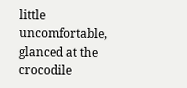little uncomfortable, glanced at the crocodile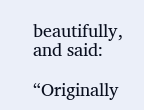beautifully, and said:

“Originally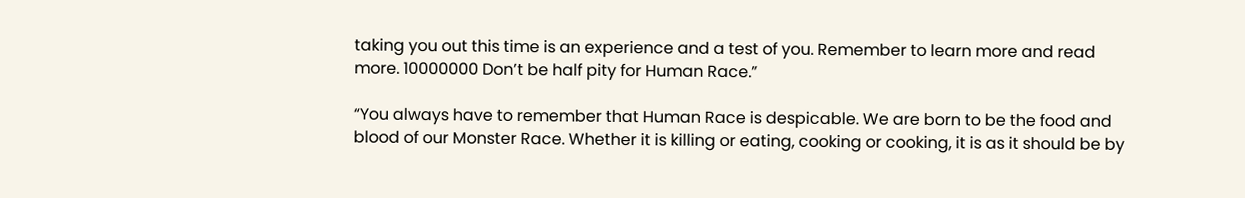taking you out this time is an experience and a test of you. Remember to learn more and read more. 10000000 Don’t be half pity for Human Race.”

“You always have to remember that Human Race is despicable. We are born to be the food and blood of our Monster Race. Whether it is killing or eating, cooking or cooking, it is as it should be by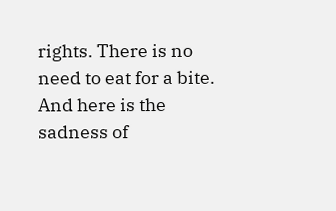rights. There is no need to eat for a bite. And here is the sadness of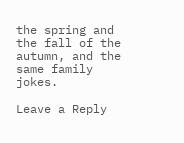the spring and the fall of the autumn, and the same family jokes.

Leave a Reply